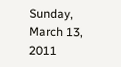Sunday, March 13, 2011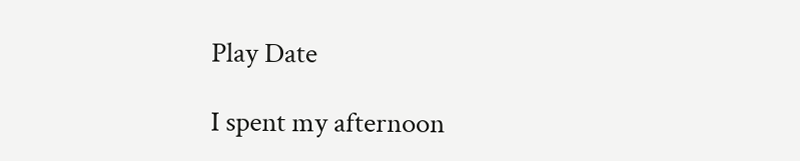Play Date

I spent my afternoon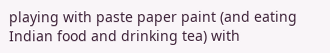playing with paste paper paint (and eating Indian food and drinking tea) with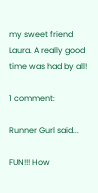my sweet friend Laura. A really good time was had by all!

1 comment:

Runner Gurl said...

FUN!!! How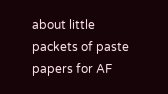about little packets of paste papers for AF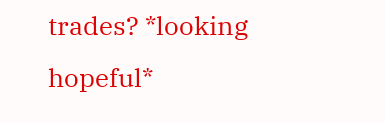trades? *looking hopeful*